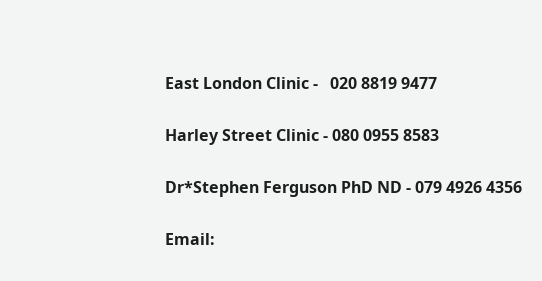East London Clinic -   020 8819 9477

Harley Street Clinic - 080 0955 8583

Dr*Stephen Ferguson PhD ND - 079 4926 4356

Email: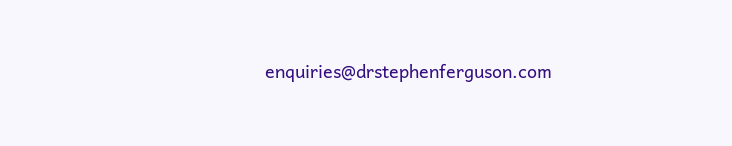enquiries@drstephenferguson.com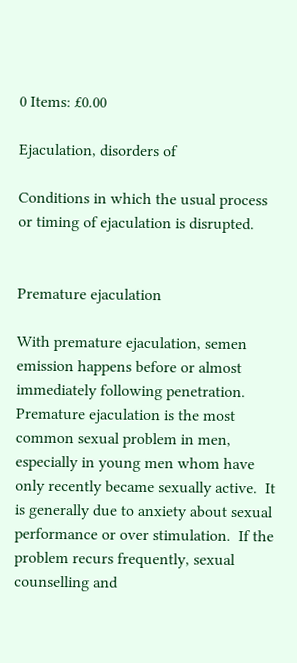0 Items: £0.00

Ejaculation, disorders of

Conditions in which the usual process or timing of ejaculation is disrupted.


Premature ejaculation

With premature ejaculation, semen emission happens before or almost immediately following penetration.  Premature ejaculation is the most common sexual problem in men, especially in young men whom have only recently became sexually active.  It is generally due to anxiety about sexual performance or over stimulation.  If the problem recurs frequently, sexual counselling and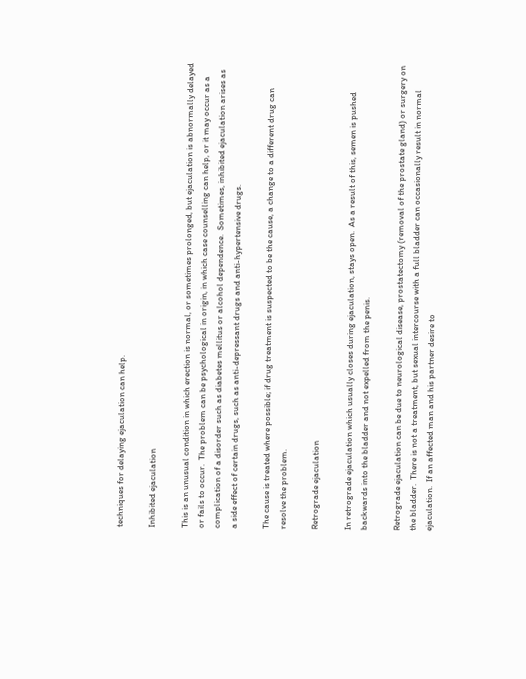techniques for delaying ejaculation can help.

Inhibited ejaculation

This is an unusual condition in which erection is normal, or sometimes prolonged, but ejaculation is abnormally delayed or fails to occur.  The problem can be psychological in origin, in which case counselling can help, or it may occur as a complication of a disorder such as diabetes mellitus or alcohol dependence.  Sometimes, inhibited ejaculation arises as a side effect of certain drugs, such as anti-depressant drugs and anti-hypertensive drugs.

The cause is treated where possible; if drug treatment is suspected to be the cause, a change to a different drug can resolve the problem.

Retrograde ejaculation

In retrograde ejaculation which usually closes during ejaculation, stays open.  As a result of this, semen is pushed backwards into the bladder and not expelled from the penis.

Retrograde ejaculation can be due to neurological disease, prostatectomy (removal of the prostate gland) or surgery on the bladder.  There is not a treatment, but sexual intercourse with a full bladder can occasionally result in normal ejaculation.  If an affected man and his partner desire to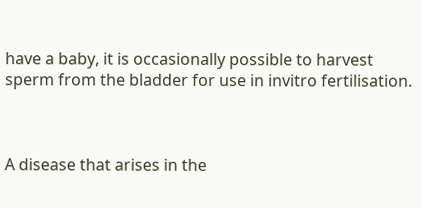have a baby, it is occasionally possible to harvest sperm from the bladder for use in invitro fertilisation.



A disease that arises in the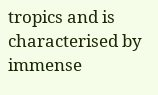tropics and is characterised by immense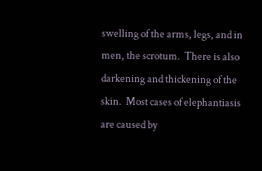swelling of the arms, legs, and in men, the scrotum.  There is also darkening and thickening of the skin.  Most cases of elephantiasis are caused by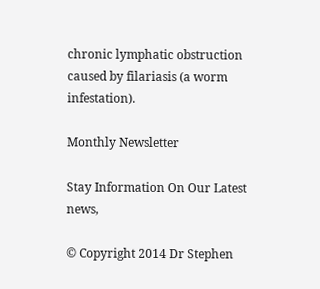chronic lymphatic obstruction caused by filariasis (a worm infestation).

Monthly Newsletter

Stay Information On Our Latest news,

© Copyright 2014 Dr Stephen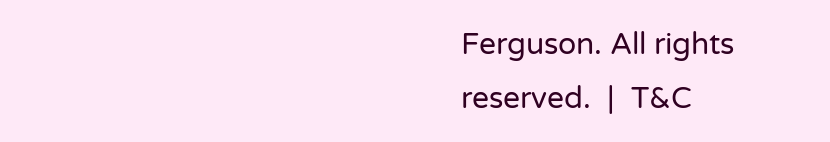Ferguson. All rights reserved.  |  T&C